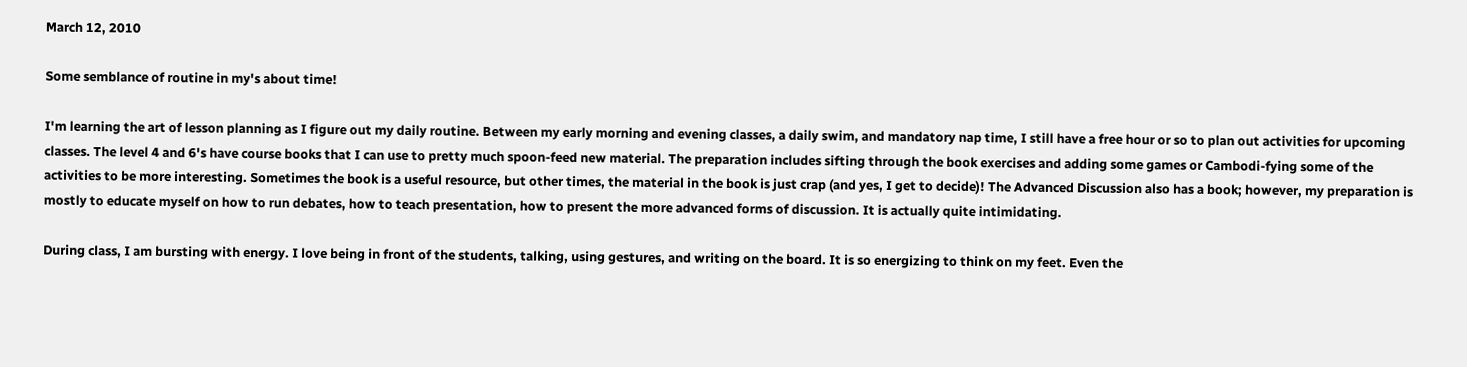March 12, 2010

Some semblance of routine in my's about time!

I'm learning the art of lesson planning as I figure out my daily routine. Between my early morning and evening classes, a daily swim, and mandatory nap time, I still have a free hour or so to plan out activities for upcoming classes. The level 4 and 6's have course books that I can use to pretty much spoon-feed new material. The preparation includes sifting through the book exercises and adding some games or Cambodi-fying some of the activities to be more interesting. Sometimes the book is a useful resource, but other times, the material in the book is just crap (and yes, I get to decide)! The Advanced Discussion also has a book; however, my preparation is mostly to educate myself on how to run debates, how to teach presentation, how to present the more advanced forms of discussion. It is actually quite intimidating.

During class, I am bursting with energy. I love being in front of the students, talking, using gestures, and writing on the board. It is so energizing to think on my feet. Even the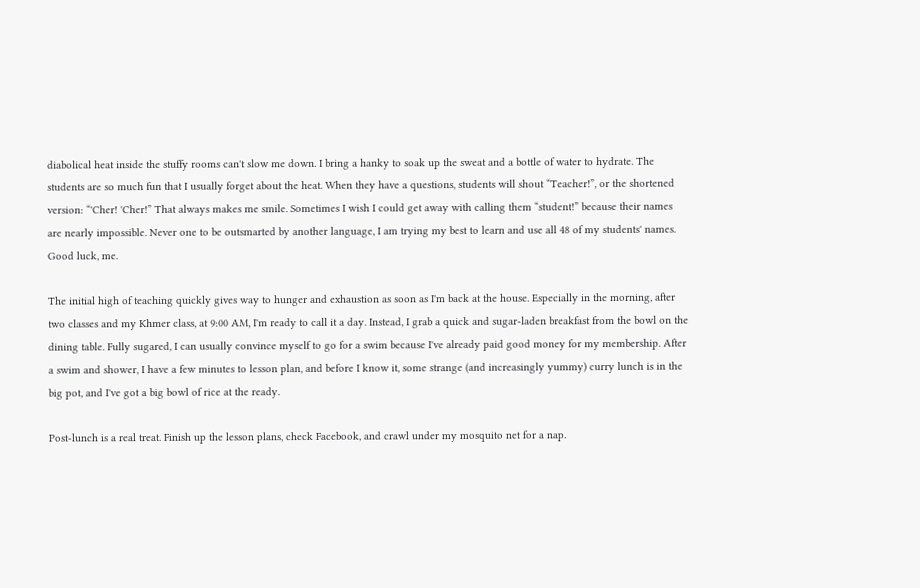diabolical heat inside the stuffy rooms can't slow me down. I bring a hanky to soak up the sweat and a bottle of water to hydrate. The students are so much fun that I usually forget about the heat. When they have a questions, students will shout “Teacher!”, or the shortened version: “'Cher! 'Cher!” That always makes me smile. Sometimes I wish I could get away with calling them “student!” because their names are nearly impossible. Never one to be outsmarted by another language, I am trying my best to learn and use all 48 of my students' names. Good luck, me.

The initial high of teaching quickly gives way to hunger and exhaustion as soon as I'm back at the house. Especially in the morning, after two classes and my Khmer class, at 9:00 AM, I'm ready to call it a day. Instead, I grab a quick and sugar-laden breakfast from the bowl on the dining table. Fully sugared, I can usually convince myself to go for a swim because I've already paid good money for my membership. After a swim and shower, I have a few minutes to lesson plan, and before I know it, some strange (and increasingly yummy) curry lunch is in the big pot, and I've got a big bowl of rice at the ready.

Post-lunch is a real treat. Finish up the lesson plans, check Facebook, and crawl under my mosquito net for a nap.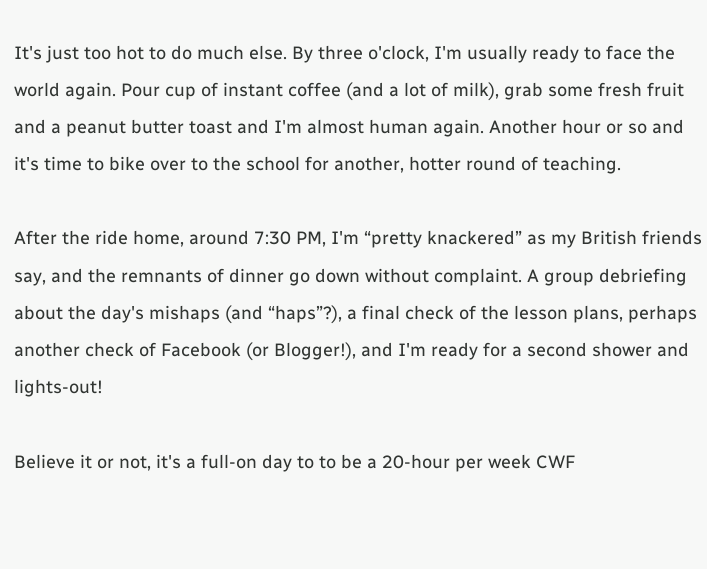It's just too hot to do much else. By three o'clock, I'm usually ready to face the world again. Pour cup of instant coffee (and a lot of milk), grab some fresh fruit and a peanut butter toast and I'm almost human again. Another hour or so and it's time to bike over to the school for another, hotter round of teaching.

After the ride home, around 7:30 PM, I'm “pretty knackered” as my British friends say, and the remnants of dinner go down without complaint. A group debriefing about the day's mishaps (and “haps”?), a final check of the lesson plans, perhaps another check of Facebook (or Blogger!), and I'm ready for a second shower and lights-out!

Believe it or not, it's a full-on day to to be a 20-hour per week CWF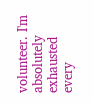volunteer. I'm absolutely exhausted every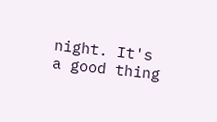night. It's a good thing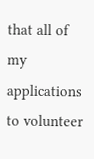that all of my applications to volunteer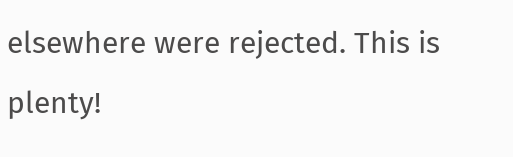elsewhere were rejected. This is plenty!